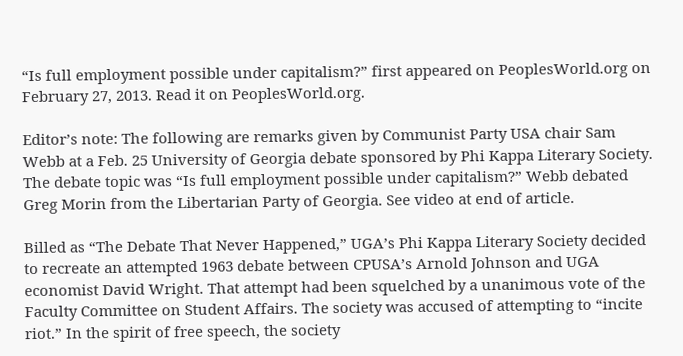“Is full employment possible under capitalism?” first appeared on PeoplesWorld.org on February 27, 2013. Read it on PeoplesWorld.org.

Editor’s note: The following are remarks given by Communist Party USA chair Sam Webb at a Feb. 25 University of Georgia debate sponsored by Phi Kappa Literary Society. The debate topic was “Is full employment possible under capitalism?” Webb debated Greg Morin from the Libertarian Party of Georgia. See video at end of article.

Billed as “The Debate That Never Happened,” UGA’s Phi Kappa Literary Society decided to recreate an attempted 1963 debate between CPUSA’s Arnold Johnson and UGA economist David Wright. That attempt had been squelched by a unanimous vote of the Faculty Committee on Student Affairs. The society was accused of attempting to “incite riot.” In the spirit of free speech, the society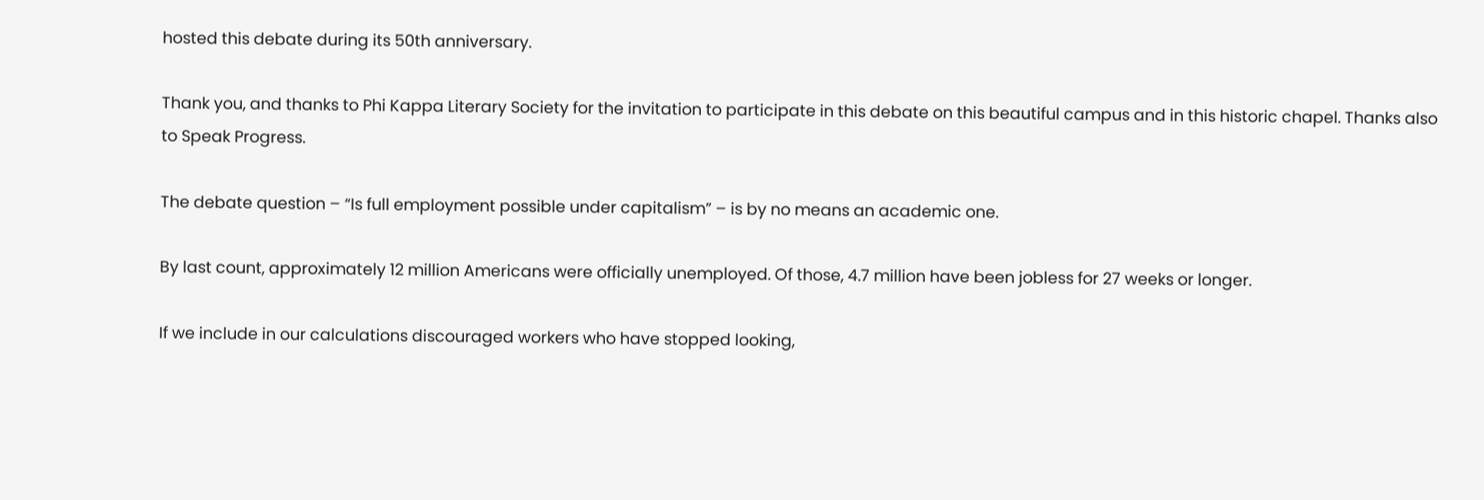hosted this debate during its 50th anniversary.

Thank you, and thanks to Phi Kappa Literary Society for the invitation to participate in this debate on this beautiful campus and in this historic chapel. Thanks also to Speak Progress.

The debate question – “Is full employment possible under capitalism” – is by no means an academic one.

By last count, approximately 12 million Americans were officially unemployed. Of those, 4.7 million have been jobless for 27 weeks or longer.

If we include in our calculations discouraged workers who have stopped looking,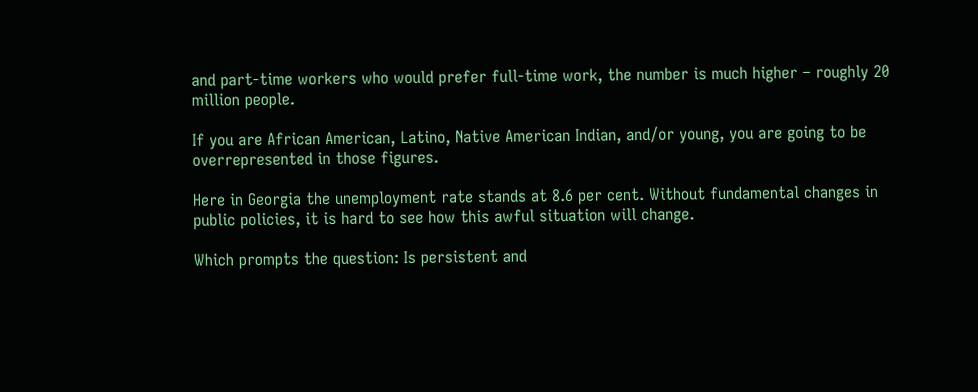and part-time workers who would prefer full-time work, the number is much higher – roughly 20 million people.

If you are African American, Latino, Native American Indian, and/or young, you are going to be overrepresented in those figures.

Here in Georgia the unemployment rate stands at 8.6 per cent. Without fundamental changes in public policies, it is hard to see how this awful situation will change.

Which prompts the question: Is persistent and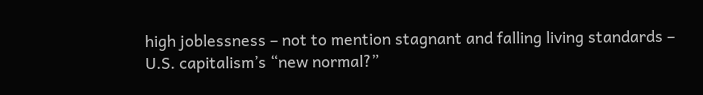high joblessness – not to mention stagnant and falling living standards – U.S. capitalism’s “new normal?”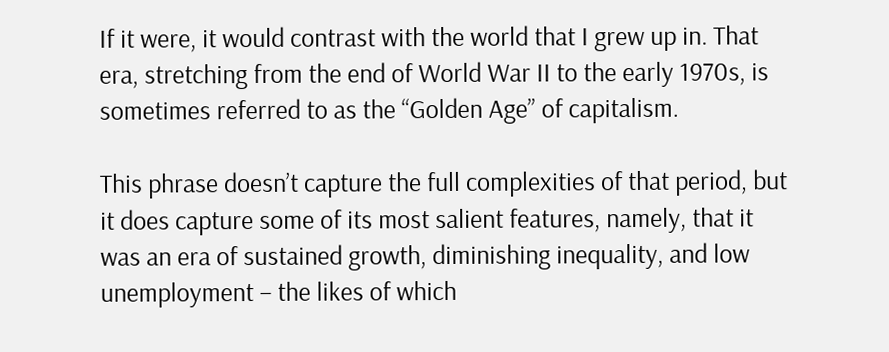If it were, it would contrast with the world that I grew up in. That era, stretching from the end of World War II to the early 1970s, is sometimes referred to as the “Golden Age” of capitalism.

This phrase doesn’t capture the full complexities of that period, but it does capture some of its most salient features, namely, that it was an era of sustained growth, diminishing inequality, and low unemployment – the likes of which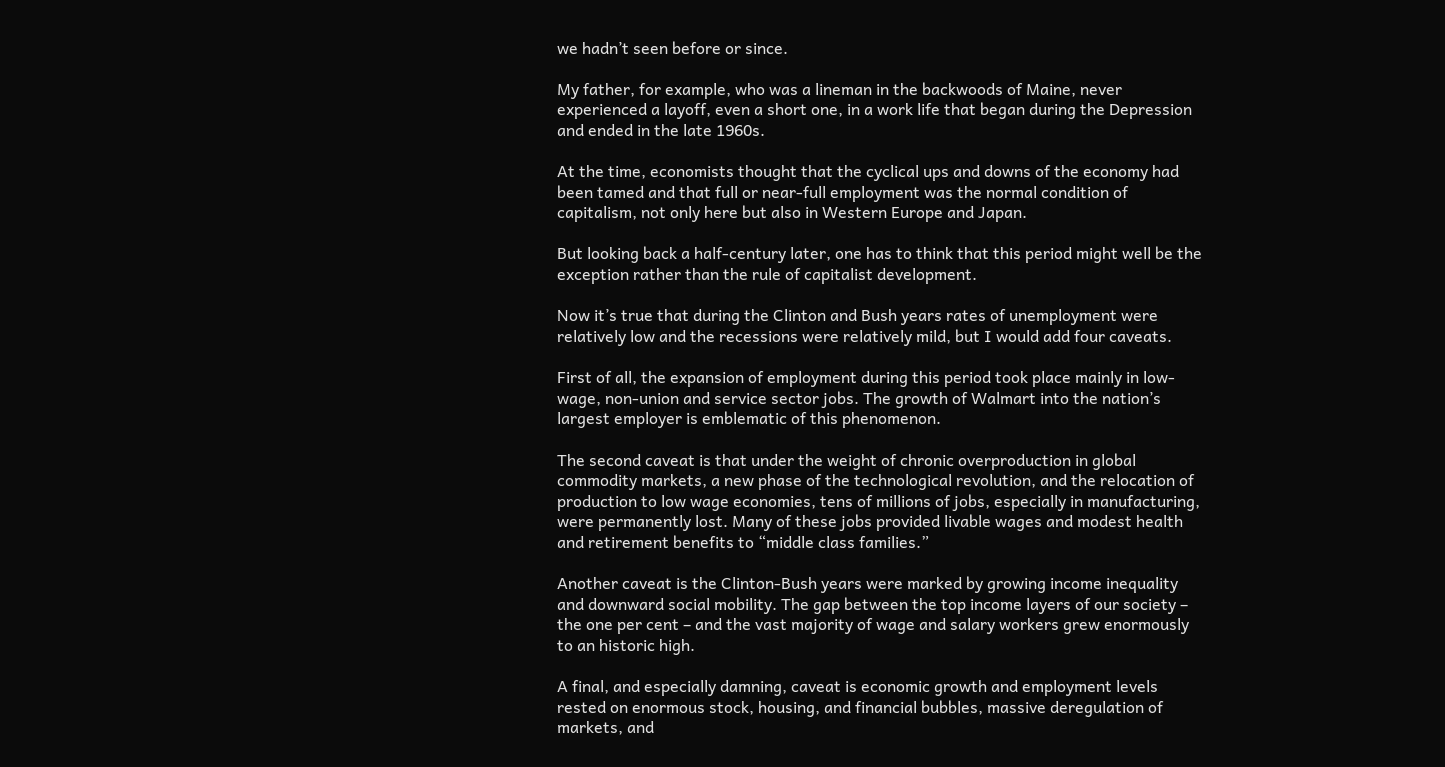we hadn’t seen before or since.

My father, for example, who was a lineman in the backwoods of Maine, never experienced a layoff, even a short one, in a work life that began during the Depression and ended in the late 1960s.

At the time, economists thought that the cyclical ups and downs of the economy had been tamed and that full or near-full employment was the normal condition of capitalism, not only here but also in Western Europe and Japan.

But looking back a half-century later, one has to think that this period might well be the exception rather than the rule of capitalist development.

Now it’s true that during the Clinton and Bush years rates of unemployment were relatively low and the recessions were relatively mild, but I would add four caveats.

First of all, the expansion of employment during this period took place mainly in low-wage, non-union and service sector jobs. The growth of Walmart into the nation’s largest employer is emblematic of this phenomenon.

The second caveat is that under the weight of chronic overproduction in global commodity markets, a new phase of the technological revolution, and the relocation of production to low wage economies, tens of millions of jobs, especially in manufacturing, were permanently lost. Many of these jobs provided livable wages and modest health and retirement benefits to “middle class families.”

Another caveat is the Clinton-Bush years were marked by growing income inequality and downward social mobility. The gap between the top income layers of our society – the one per cent – and the vast majority of wage and salary workers grew enormously to an historic high.

A final, and especially damning, caveat is economic growth and employment levels rested on enormous stock, housing, and financial bubbles, massive deregulation of markets, and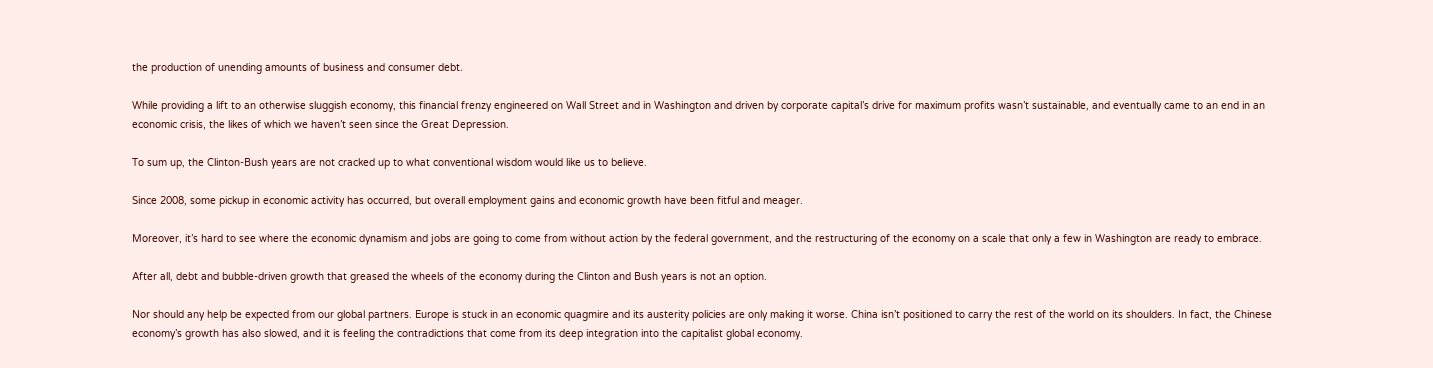the production of unending amounts of business and consumer debt.

While providing a lift to an otherwise sluggish economy, this financial frenzy engineered on Wall Street and in Washington and driven by corporate capital’s drive for maximum profits wasn’t sustainable, and eventually came to an end in an economic crisis, the likes of which we haven’t seen since the Great Depression.

To sum up, the Clinton-Bush years are not cracked up to what conventional wisdom would like us to believe.

Since 2008, some pickup in economic activity has occurred, but overall employment gains and economic growth have been fitful and meager.

Moreover, it’s hard to see where the economic dynamism and jobs are going to come from without action by the federal government, and the restructuring of the economy on a scale that only a few in Washington are ready to embrace.

After all, debt and bubble-driven growth that greased the wheels of the economy during the Clinton and Bush years is not an option.

Nor should any help be expected from our global partners. Europe is stuck in an economic quagmire and its austerity policies are only making it worse. China isn’t positioned to carry the rest of the world on its shoulders. In fact, the Chinese economy’s growth has also slowed, and it is feeling the contradictions that come from its deep integration into the capitalist global economy.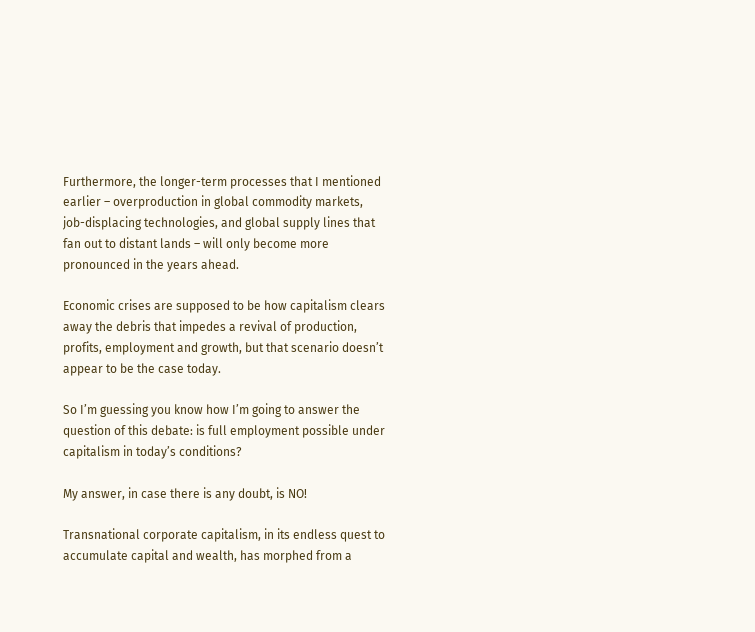Furthermore, the longer-term processes that I mentioned earlier – overproduction in global commodity markets, job-displacing technologies, and global supply lines that fan out to distant lands – will only become more pronounced in the years ahead.

Economic crises are supposed to be how capitalism clears away the debris that impedes a revival of production, profits, employment and growth, but that scenario doesn’t appear to be the case today.

So I’m guessing you know how I’m going to answer the question of this debate: is full employment possible under capitalism in today’s conditions?

My answer, in case there is any doubt, is NO!

Transnational corporate capitalism, in its endless quest to accumulate capital and wealth, has morphed from a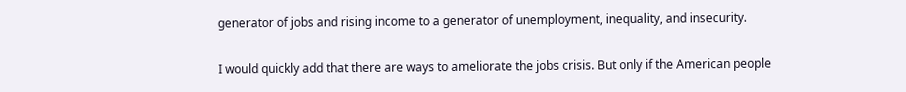generator of jobs and rising income to a generator of unemployment, inequality, and insecurity.

I would quickly add that there are ways to ameliorate the jobs crisis. But only if the American people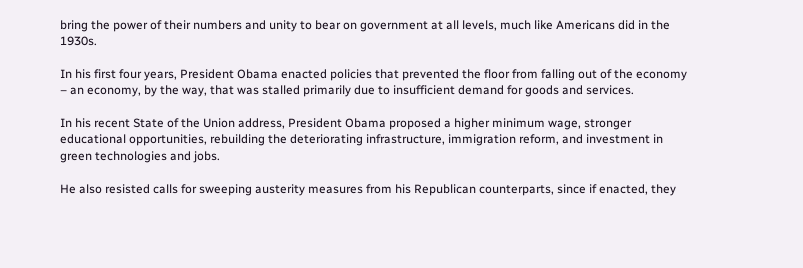bring the power of their numbers and unity to bear on government at all levels, much like Americans did in the 1930s.

In his first four years, President Obama enacted policies that prevented the floor from falling out of the economy – an economy, by the way, that was stalled primarily due to insufficient demand for goods and services.

In his recent State of the Union address, President Obama proposed a higher minimum wage, stronger educational opportunities, rebuilding the deteriorating infrastructure, immigration reform, and investment in green technologies and jobs.

He also resisted calls for sweeping austerity measures from his Republican counterparts, since if enacted, they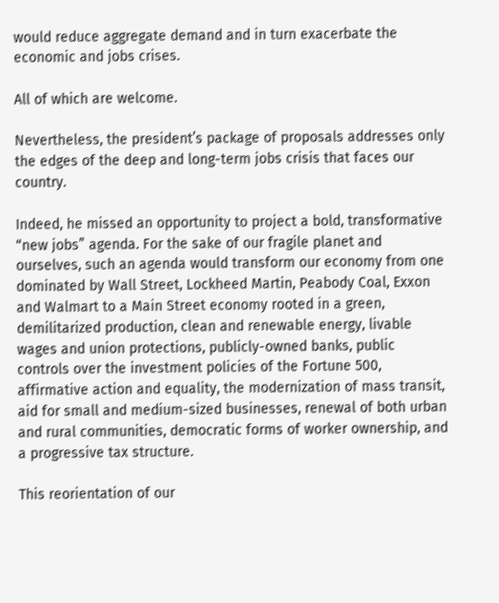would reduce aggregate demand and in turn exacerbate the economic and jobs crises.

All of which are welcome.

Nevertheless, the president’s package of proposals addresses only the edges of the deep and long-term jobs crisis that faces our country.

Indeed, he missed an opportunity to project a bold, transformative “new jobs” agenda. For the sake of our fragile planet and ourselves, such an agenda would transform our economy from one dominated by Wall Street, Lockheed Martin, Peabody Coal, Exxon and Walmart to a Main Street economy rooted in a green, demilitarized production, clean and renewable energy, livable wages and union protections, publicly-owned banks, public controls over the investment policies of the Fortune 500, affirmative action and equality, the modernization of mass transit, aid for small and medium-sized businesses, renewal of both urban and rural communities, democratic forms of worker ownership, and a progressive tax structure.

This reorientation of our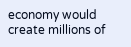economy would create millions of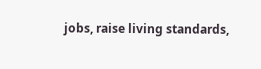jobs, raise living standards,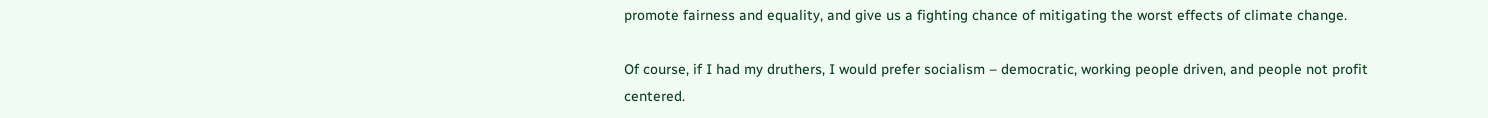promote fairness and equality, and give us a fighting chance of mitigating the worst effects of climate change.

Of course, if I had my druthers, I would prefer socialism – democratic, working people driven, and people not profit centered.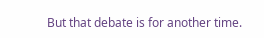But that debate is for another time.